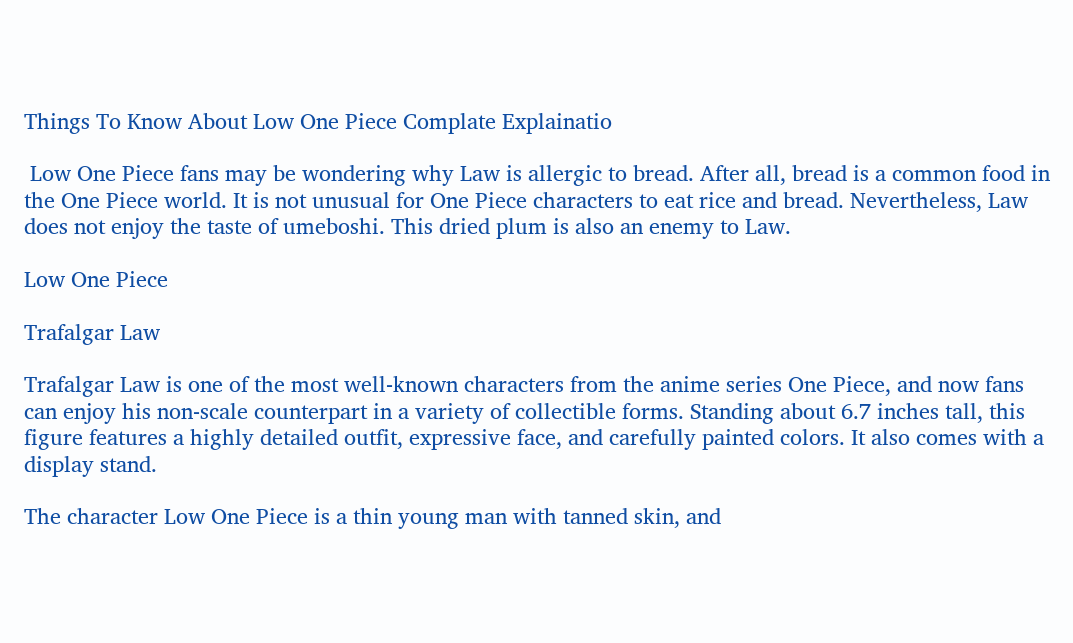Things To Know About Low One Piece Complate Explainatio

 Low One Piece fans may be wondering why Law is allergic to bread. After all, bread is a common food in the One Piece world. It is not unusual for One Piece characters to eat rice and bread. Nevertheless, Law does not enjoy the taste of umeboshi. This dried plum is also an enemy to Law.

Low One Piece

Trafalgar Law

Trafalgar Law is one of the most well-known characters from the anime series One Piece, and now fans can enjoy his non-scale counterpart in a variety of collectible forms. Standing about 6.7 inches tall, this figure features a highly detailed outfit, expressive face, and carefully painted colors. It also comes with a display stand.

The character Low One Piece is a thin young man with tanned skin, and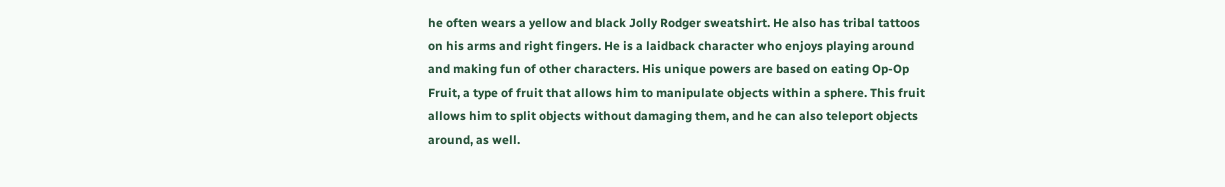he often wears a yellow and black Jolly Rodger sweatshirt. He also has tribal tattoos on his arms and right fingers. He is a laidback character who enjoys playing around and making fun of other characters. His unique powers are based on eating Op-Op Fruit, a type of fruit that allows him to manipulate objects within a sphere. This fruit allows him to split objects without damaging them, and he can also teleport objects around, as well.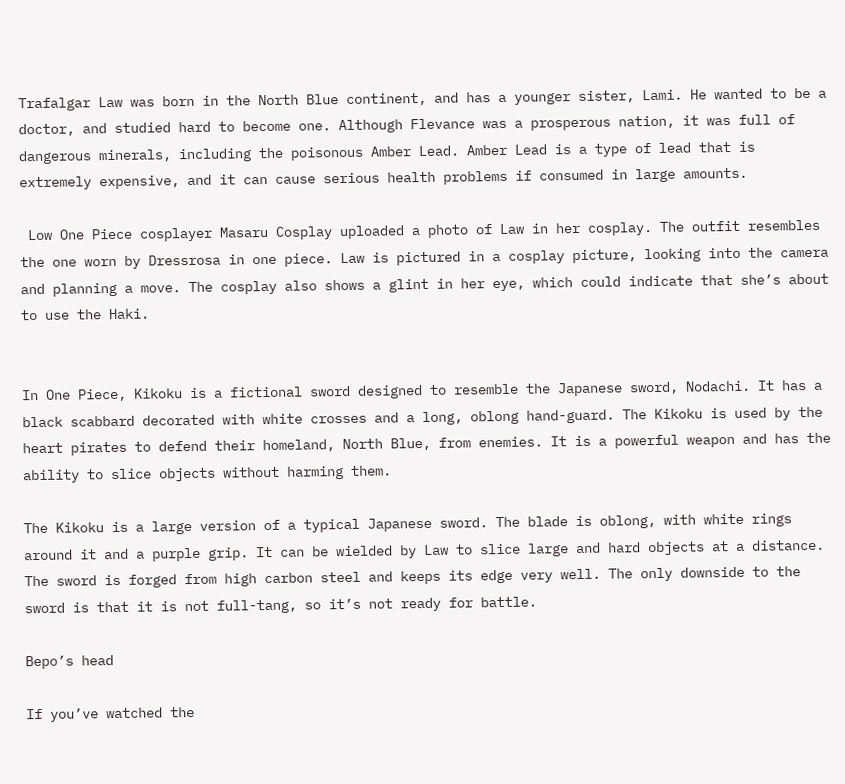Trafalgar Law was born in the North Blue continent, and has a younger sister, Lami. He wanted to be a doctor, and studied hard to become one. Although Flevance was a prosperous nation, it was full of dangerous minerals, including the poisonous Amber Lead. Amber Lead is a type of lead that is extremely expensive, and it can cause serious health problems if consumed in large amounts.

 Low One Piece cosplayer Masaru Cosplay uploaded a photo of Law in her cosplay. The outfit resembles the one worn by Dressrosa in one piece. Law is pictured in a cosplay picture, looking into the camera and planning a move. The cosplay also shows a glint in her eye, which could indicate that she’s about to use the Haki.


In One Piece, Kikoku is a fictional sword designed to resemble the Japanese sword, Nodachi. It has a black scabbard decorated with white crosses and a long, oblong hand-guard. The Kikoku is used by the heart pirates to defend their homeland, North Blue, from enemies. It is a powerful weapon and has the ability to slice objects without harming them.

The Kikoku is a large version of a typical Japanese sword. The blade is oblong, with white rings around it and a purple grip. It can be wielded by Law to slice large and hard objects at a distance. The sword is forged from high carbon steel and keeps its edge very well. The only downside to the sword is that it is not full-tang, so it’s not ready for battle.

Bepo’s head

If you’ve watched the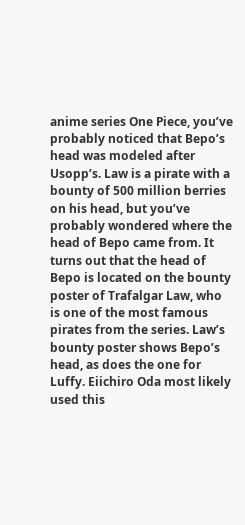anime series One Piece, you’ve probably noticed that Bepo’s head was modeled after Usopp’s. Law is a pirate with a bounty of 500 million berries on his head, but you’ve probably wondered where the head of Bepo came from. It turns out that the head of Bepo is located on the bounty poster of Trafalgar Law, who is one of the most famous pirates from the series. Law’s bounty poster shows Bepo’s head, as does the one for Luffy. Eiichiro Oda most likely used this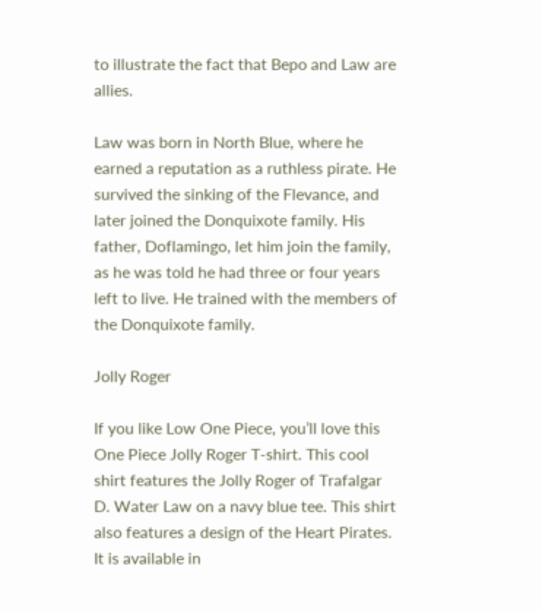to illustrate the fact that Bepo and Law are allies.

Law was born in North Blue, where he earned a reputation as a ruthless pirate. He survived the sinking of the Flevance, and later joined the Donquixote family. His father, Doflamingo, let him join the family, as he was told he had three or four years left to live. He trained with the members of the Donquixote family.

Jolly Roger

If you like Low One Piece, you’ll love this One Piece Jolly Roger T-shirt. This cool shirt features the Jolly Roger of Trafalgar D. Water Law on a navy blue tee. This shirt also features a design of the Heart Pirates. It is available in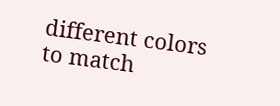different colors to match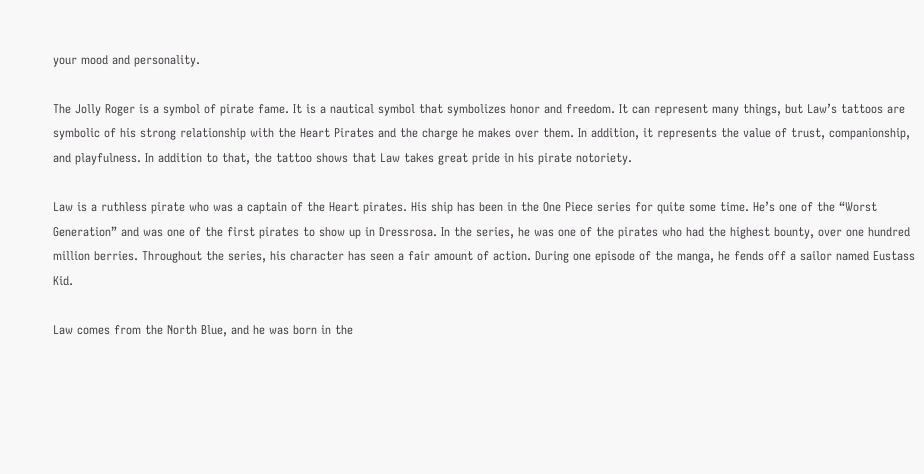your mood and personality.

The Jolly Roger is a symbol of pirate fame. It is a nautical symbol that symbolizes honor and freedom. It can represent many things, but Law’s tattoos are symbolic of his strong relationship with the Heart Pirates and the charge he makes over them. In addition, it represents the value of trust, companionship, and playfulness. In addition to that, the tattoo shows that Law takes great pride in his pirate notoriety.

Law is a ruthless pirate who was a captain of the Heart pirates. His ship has been in the One Piece series for quite some time. He’s one of the “Worst Generation” and was one of the first pirates to show up in Dressrosa. In the series, he was one of the pirates who had the highest bounty, over one hundred million berries. Throughout the series, his character has seen a fair amount of action. During one episode of the manga, he fends off a sailor named Eustass Kid.

Law comes from the North Blue, and he was born in the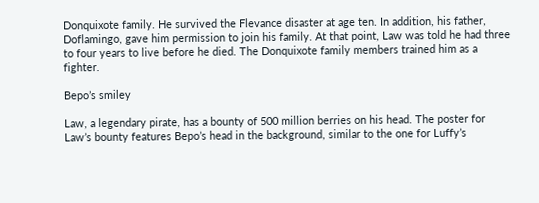Donquixote family. He survived the Flevance disaster at age ten. In addition, his father, Doflamingo, gave him permission to join his family. At that point, Law was told he had three to four years to live before he died. The Donquixote family members trained him as a fighter.

Bepo’s smiley

Law, a legendary pirate, has a bounty of 500 million berries on his head. The poster for Law’s bounty features Bepo’s head in the background, similar to the one for Luffy’s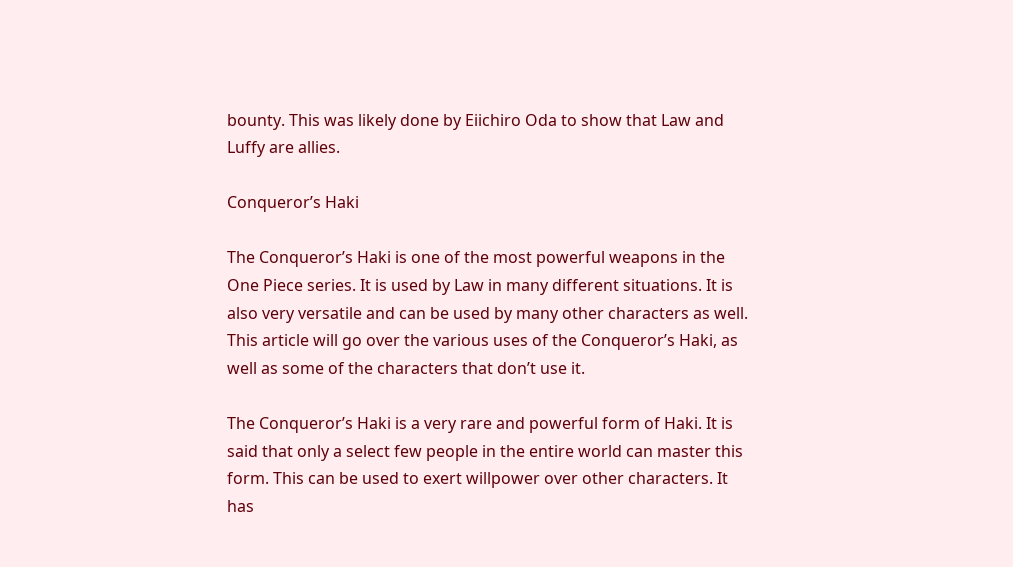bounty. This was likely done by Eiichiro Oda to show that Law and Luffy are allies.

Conqueror’s Haki

The Conqueror’s Haki is one of the most powerful weapons in the One Piece series. It is used by Law in many different situations. It is also very versatile and can be used by many other characters as well. This article will go over the various uses of the Conqueror’s Haki, as well as some of the characters that don’t use it.

The Conqueror’s Haki is a very rare and powerful form of Haki. It is said that only a select few people in the entire world can master this form. This can be used to exert willpower over other characters. It has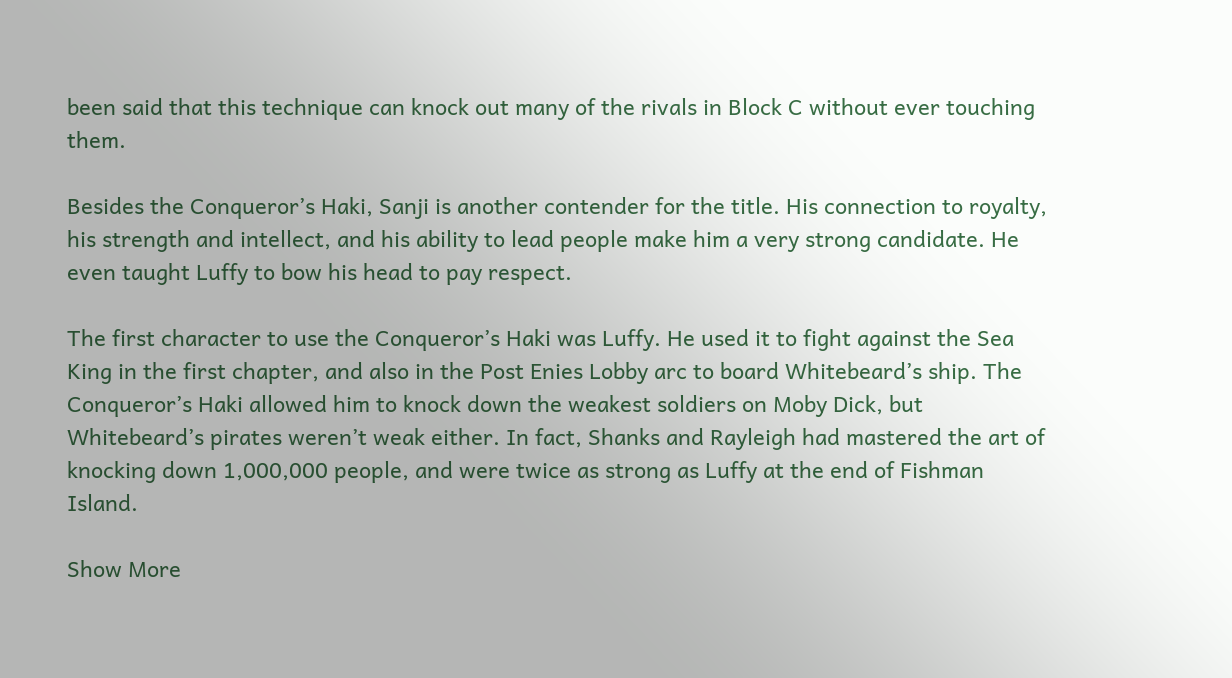been said that this technique can knock out many of the rivals in Block C without ever touching them.

Besides the Conqueror’s Haki, Sanji is another contender for the title. His connection to royalty, his strength and intellect, and his ability to lead people make him a very strong candidate. He even taught Luffy to bow his head to pay respect.

The first character to use the Conqueror’s Haki was Luffy. He used it to fight against the Sea King in the first chapter, and also in the Post Enies Lobby arc to board Whitebeard’s ship. The Conqueror’s Haki allowed him to knock down the weakest soldiers on Moby Dick, but Whitebeard’s pirates weren’t weak either. In fact, Shanks and Rayleigh had mastered the art of knocking down 1,000,000 people, and were twice as strong as Luffy at the end of Fishman Island.

Show More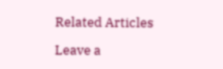Related Articles

Leave a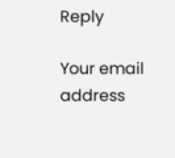Reply

Your email address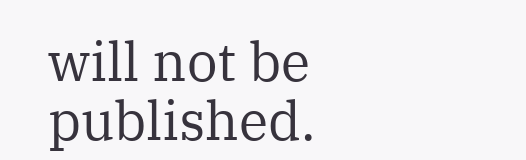will not be published.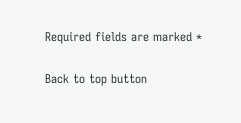Required fields are marked *

Back to top button